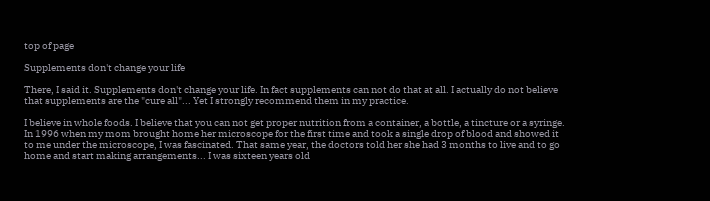top of page

Supplements don't change your life

There, I said it. Supplements don't change your life. In fact supplements can not do that at all. I actually do not believe that supplements are the "cure all"... Yet I strongly recommend them in my practice.

I believe in whole foods. I believe that you can not get proper nutrition from a container, a bottle, a tincture or a syringe. In 1996 when my mom brought home her microscope for the first time and took a single drop of blood and showed it to me under the microscope, I was fascinated. That same year, the doctors told her she had 3 months to live and to go home and start making arrangements... I was sixteen years old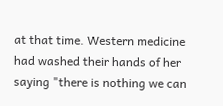at that time. Western medicine had washed their hands of her saying "there is nothing we can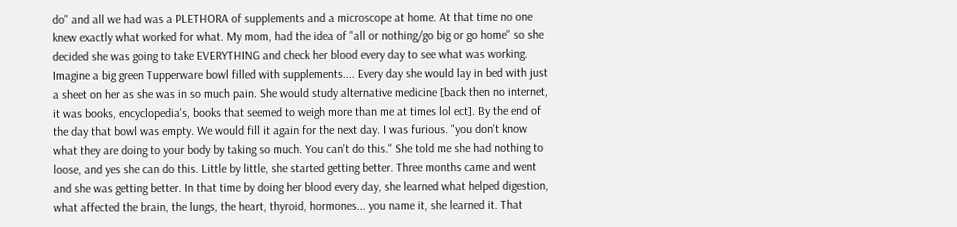do" and all we had was a PLETHORA of supplements and a microscope at home. At that time no one knew exactly what worked for what. My mom, had the idea of "all or nothing/go big or go home" so she decided she was going to take EVERYTHING and check her blood every day to see what was working. Imagine a big green Tupperware bowl filled with supplements.... Every day she would lay in bed with just a sheet on her as she was in so much pain. She would study alternative medicine [back then no internet, it was books, encyclopedia's, books that seemed to weigh more than me at times lol ect]. By the end of the day that bowl was empty. We would fill it again for the next day. I was furious. "you don't know what they are doing to your body by taking so much. You can't do this." She told me she had nothing to loose, and yes she can do this. Little by little, she started getting better. Three months came and went and she was getting better. In that time by doing her blood every day, she learned what helped digestion, what affected the brain, the lungs, the heart, thyroid, hormones... you name it, she learned it. That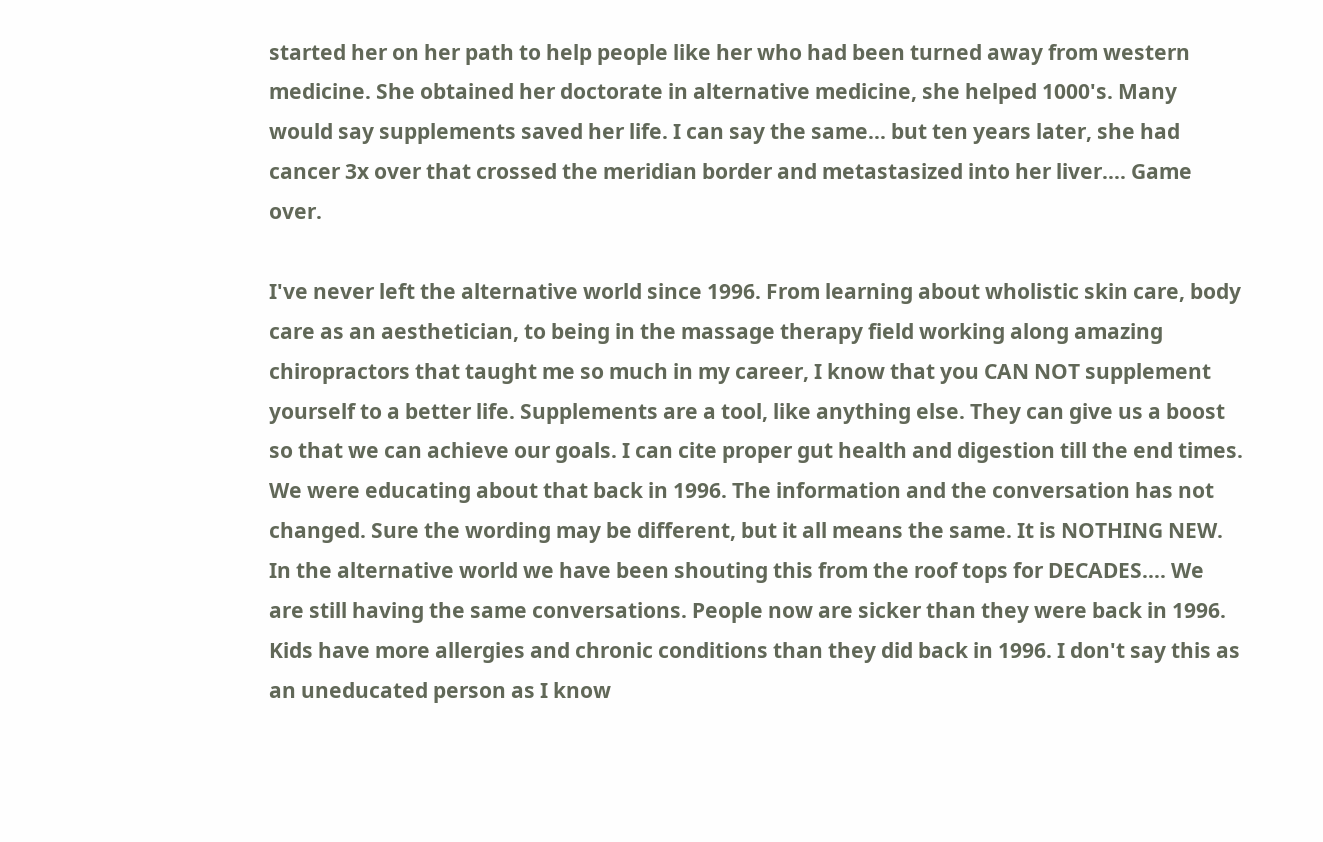started her on her path to help people like her who had been turned away from western medicine. She obtained her doctorate in alternative medicine, she helped 1000's. Many would say supplements saved her life. I can say the same... but ten years later, she had cancer 3x over that crossed the meridian border and metastasized into her liver.... Game over.

I've never left the alternative world since 1996. From learning about wholistic skin care, body care as an aesthetician, to being in the massage therapy field working along amazing chiropractors that taught me so much in my career, I know that you CAN NOT supplement yourself to a better life. Supplements are a tool, like anything else. They can give us a boost so that we can achieve our goals. I can cite proper gut health and digestion till the end times. We were educating about that back in 1996. The information and the conversation has not changed. Sure the wording may be different, but it all means the same. It is NOTHING NEW. In the alternative world we have been shouting this from the roof tops for DECADES.... We are still having the same conversations. People now are sicker than they were back in 1996. Kids have more allergies and chronic conditions than they did back in 1996. I don't say this as an uneducated person as I know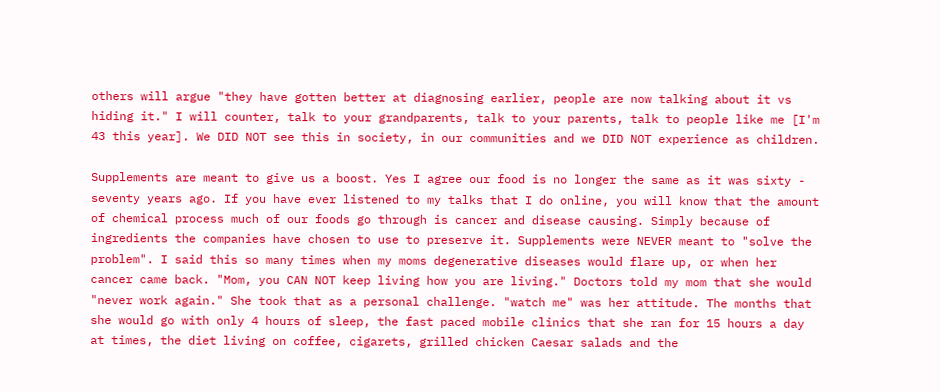others will argue "they have gotten better at diagnosing earlier, people are now talking about it vs hiding it." I will counter, talk to your grandparents, talk to your parents, talk to people like me [I'm 43 this year]. We DID NOT see this in society, in our communities and we DID NOT experience as children.

Supplements are meant to give us a boost. Yes I agree our food is no longer the same as it was sixty - seventy years ago. If you have ever listened to my talks that I do online, you will know that the amount of chemical process much of our foods go through is cancer and disease causing. Simply because of ingredients the companies have chosen to use to preserve it. Supplements were NEVER meant to "solve the problem". I said this so many times when my moms degenerative diseases would flare up, or when her cancer came back. "Mom, you CAN NOT keep living how you are living." Doctors told my mom that she would "never work again." She took that as a personal challenge. "watch me" was her attitude. The months that she would go with only 4 hours of sleep, the fast paced mobile clinics that she ran for 15 hours a day at times, the diet living on coffee, cigarets, grilled chicken Caesar salads and the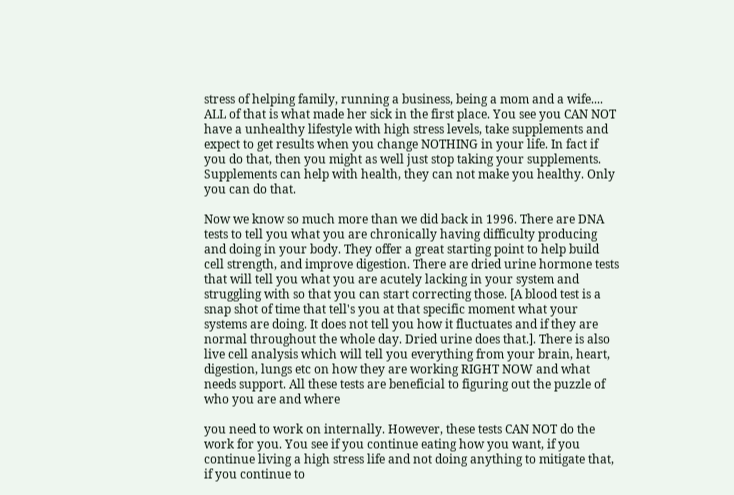stress of helping family, running a business, being a mom and a wife.... ALL of that is what made her sick in the first place. You see you CAN NOT have a unhealthy lifestyle with high stress levels, take supplements and expect to get results when you change NOTHING in your life. In fact if you do that, then you might as well just stop taking your supplements. Supplements can help with health, they can not make you healthy. Only you can do that.

Now we know so much more than we did back in 1996. There are DNA tests to tell you what you are chronically having difficulty producing and doing in your body. They offer a great starting point to help build cell strength, and improve digestion. There are dried urine hormone tests that will tell you what you are acutely lacking in your system and struggling with so that you can start correcting those. [A blood test is a snap shot of time that tell's you at that specific moment what your systems are doing. It does not tell you how it fluctuates and if they are normal throughout the whole day. Dried urine does that.]. There is also live cell analysis which will tell you everything from your brain, heart, digestion, lungs etc on how they are working RIGHT NOW and what needs support. All these tests are beneficial to figuring out the puzzle of who you are and where

you need to work on internally. However, these tests CAN NOT do the work for you. You see if you continue eating how you want, if you continue living a high stress life and not doing anything to mitigate that, if you continue to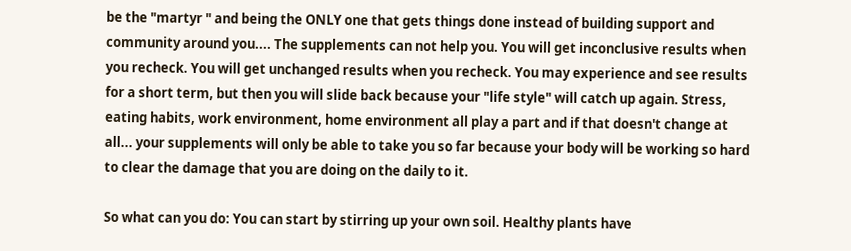be the "martyr " and being the ONLY one that gets things done instead of building support and community around you.... The supplements can not help you. You will get inconclusive results when you recheck. You will get unchanged results when you recheck. You may experience and see results for a short term, but then you will slide back because your "life style" will catch up again. Stress, eating habits, work environment, home environment all play a part and if that doesn't change at all... your supplements will only be able to take you so far because your body will be working so hard to clear the damage that you are doing on the daily to it.

So what can you do: You can start by stirring up your own soil. Healthy plants have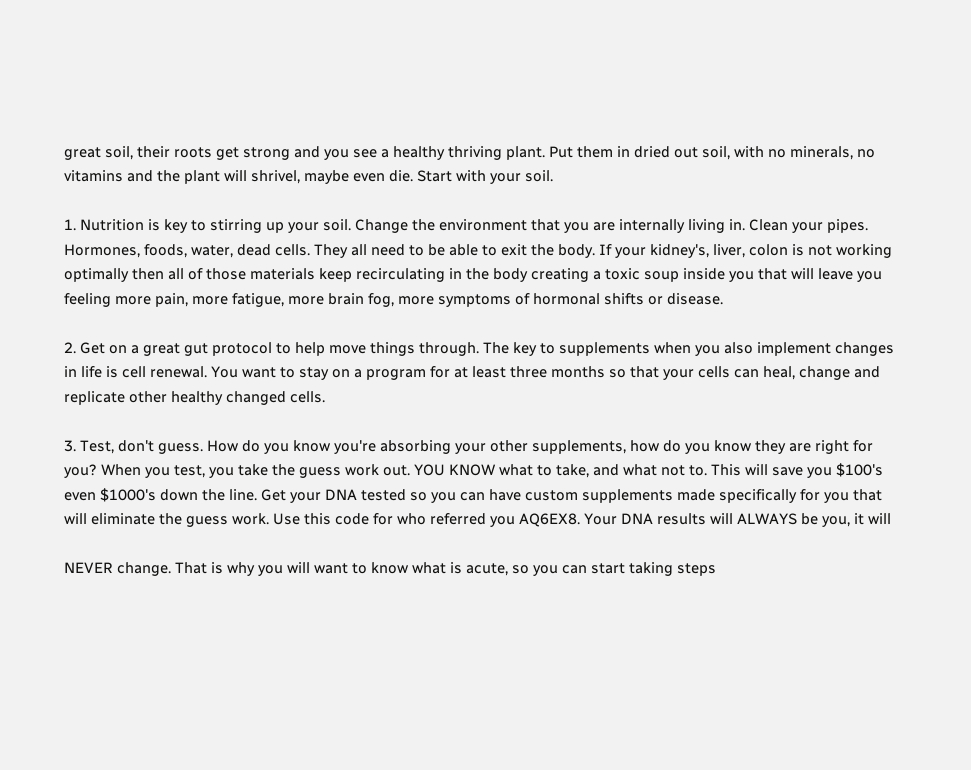great soil, their roots get strong and you see a healthy thriving plant. Put them in dried out soil, with no minerals, no vitamins and the plant will shrivel, maybe even die. Start with your soil.

1. Nutrition is key to stirring up your soil. Change the environment that you are internally living in. Clean your pipes. Hormones, foods, water, dead cells. They all need to be able to exit the body. If your kidney's, liver, colon is not working optimally then all of those materials keep recirculating in the body creating a toxic soup inside you that will leave you feeling more pain, more fatigue, more brain fog, more symptoms of hormonal shifts or disease.

2. Get on a great gut protocol to help move things through. The key to supplements when you also implement changes in life is cell renewal. You want to stay on a program for at least three months so that your cells can heal, change and replicate other healthy changed cells.

3. Test, don't guess. How do you know you're absorbing your other supplements, how do you know they are right for you? When you test, you take the guess work out. YOU KNOW what to take, and what not to. This will save you $100's even $1000's down the line. Get your DNA tested so you can have custom supplements made specifically for you that will eliminate the guess work. Use this code for who referred you AQ6EX8. Your DNA results will ALWAYS be you, it will

NEVER change. That is why you will want to know what is acute, so you can start taking steps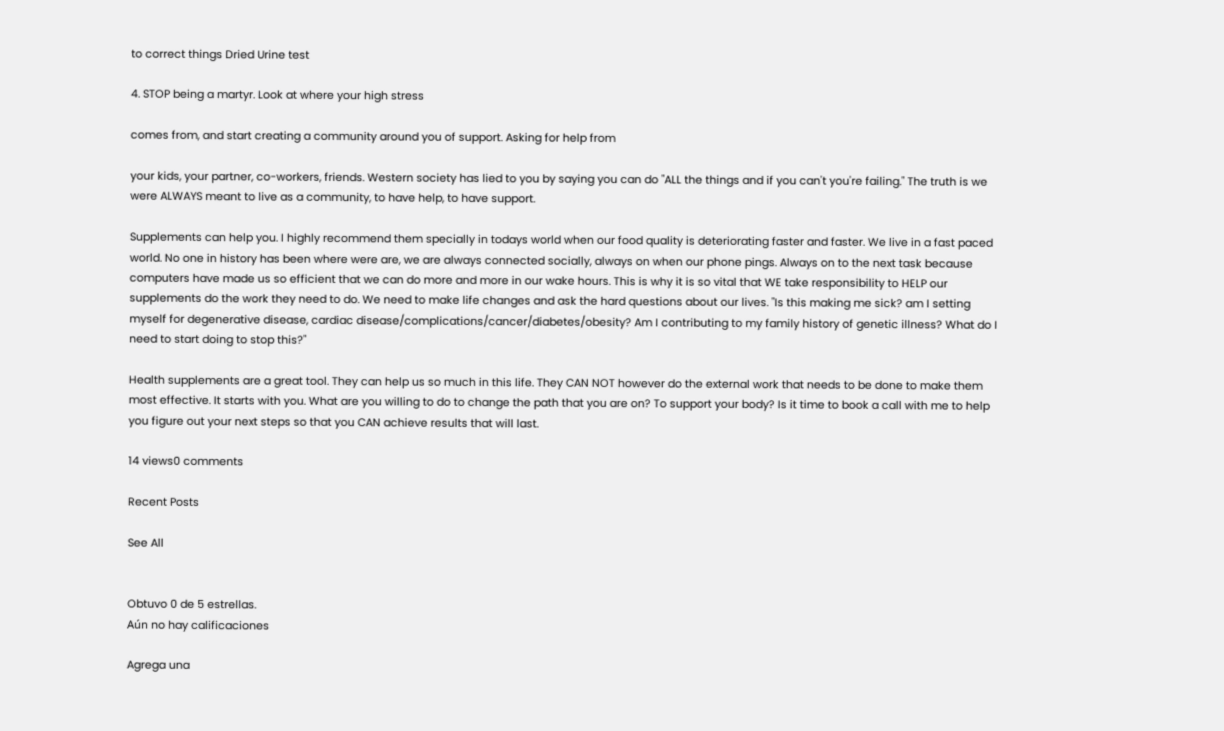to correct things Dried Urine test

4. STOP being a martyr. Look at where your high stress

comes from, and start creating a community around you of support. Asking for help from

your kids, your partner, co-workers, friends. Western society has lied to you by saying you can do "ALL the things and if you can't you're failing." The truth is we were ALWAYS meant to live as a community, to have help, to have support.

Supplements can help you. I highly recommend them specially in todays world when our food quality is deteriorating faster and faster. We live in a fast paced world. No one in history has been where were are, we are always connected socially, always on when our phone pings. Always on to the next task because computers have made us so efficient that we can do more and more in our wake hours. This is why it is so vital that WE take responsibility to HELP our supplements do the work they need to do. We need to make life changes and ask the hard questions about our lives. "Is this making me sick? am I setting myself for degenerative disease, cardiac disease/complications/cancer/diabetes/obesity? Am I contributing to my family history of genetic illness? What do I need to start doing to stop this?"

Health supplements are a great tool. They can help us so much in this life. They CAN NOT however do the external work that needs to be done to make them most effective. It starts with you. What are you willing to do to change the path that you are on? To support your body? Is it time to book a call with me to help you figure out your next steps so that you CAN achieve results that will last.

14 views0 comments

Recent Posts

See All


Obtuvo 0 de 5 estrellas.
Aún no hay calificaciones

Agrega una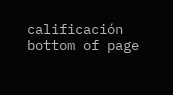calificación
bottom of page